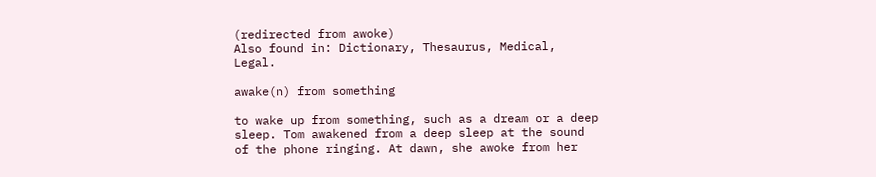(redirected from awoke)
Also found in: Dictionary, Thesaurus, Medical, Legal.

awake(n) from something

to wake up from something, such as a dream or a deep sleep. Tom awakened from a deep sleep at the sound of the phone ringing. At dawn, she awoke from her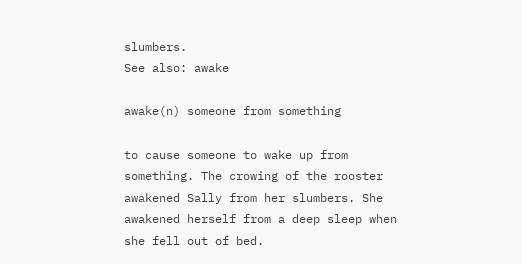slumbers.
See also: awake

awake(n) someone from something

to cause someone to wake up from something. The crowing of the rooster awakened Sally from her slumbers. She awakened herself from a deep sleep when she fell out of bed.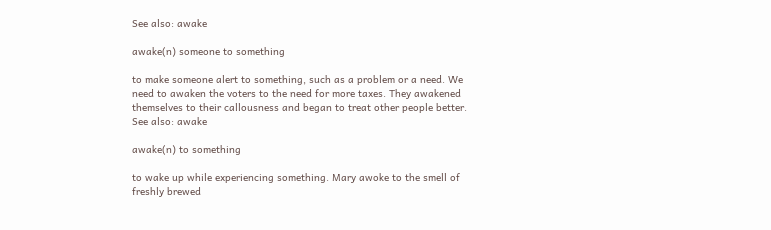See also: awake

awake(n) someone to something

to make someone alert to something, such as a problem or a need. We need to awaken the voters to the need for more taxes. They awakened themselves to their callousness and began to treat other people better.
See also: awake

awake(n) to something

to wake up while experiencing something. Mary awoke to the smell of freshly brewed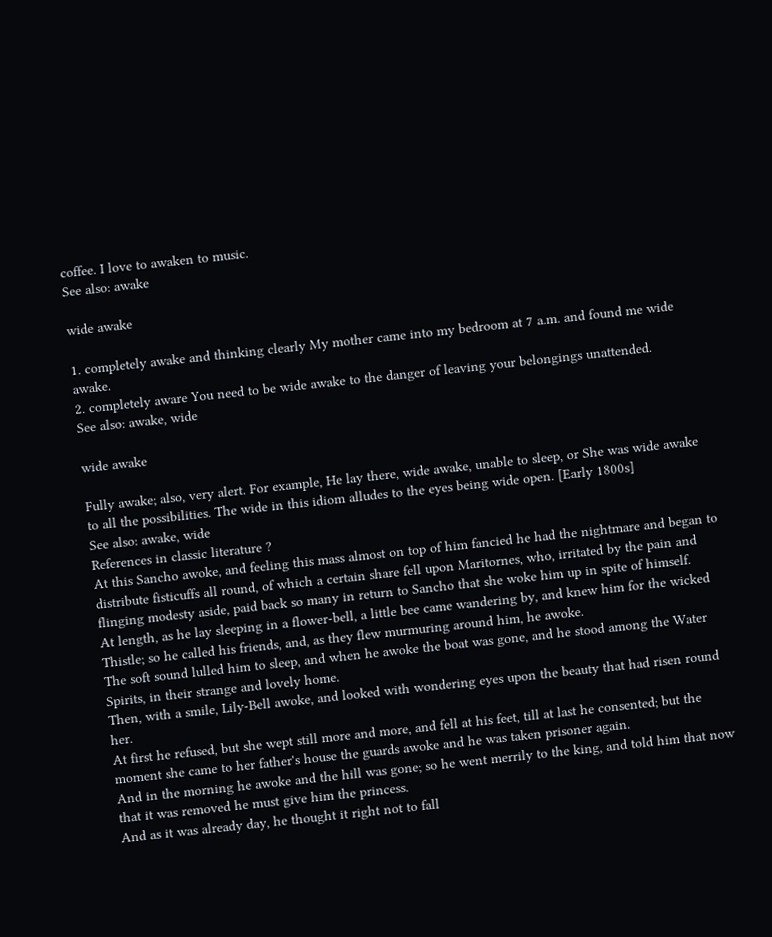coffee. I love to awaken to music.
See also: awake

wide awake

1. completely awake and thinking clearly My mother came into my bedroom at 7 a.m. and found me wide awake.
2. completely aware You need to be wide awake to the danger of leaving your belongings unattended.
See also: awake, wide

wide awake

Fully awake; also, very alert. For example, He lay there, wide awake, unable to sleep, or She was wide awake to all the possibilities. The wide in this idiom alludes to the eyes being wide open. [Early 1800s]
See also: awake, wide
References in classic literature ?
At this Sancho awoke, and feeling this mass almost on top of him fancied he had the nightmare and began to distribute fisticuffs all round, of which a certain share fell upon Maritornes, who, irritated by the pain and flinging modesty aside, paid back so many in return to Sancho that she woke him up in spite of himself.
At length, as he lay sleeping in a flower-bell, a little bee came wandering by, and knew him for the wicked Thistle; so he called his friends, and, as they flew murmuring around him, he awoke.
The soft sound lulled him to sleep, and when he awoke the boat was gone, and he stood among the Water Spirits, in their strange and lovely home.
Then, with a smile, Lily-Bell awoke, and looked with wondering eyes upon the beauty that had risen round her.
At first he refused, but she wept still more and more, and fell at his feet, till at last he consented; but the moment she came to her father's house the guards awoke and he was taken prisoner again.
And in the morning he awoke and the hill was gone; so he went merrily to the king, and told him that now that it was removed he must give him the princess.
And as it was already day, he thought it right not to fall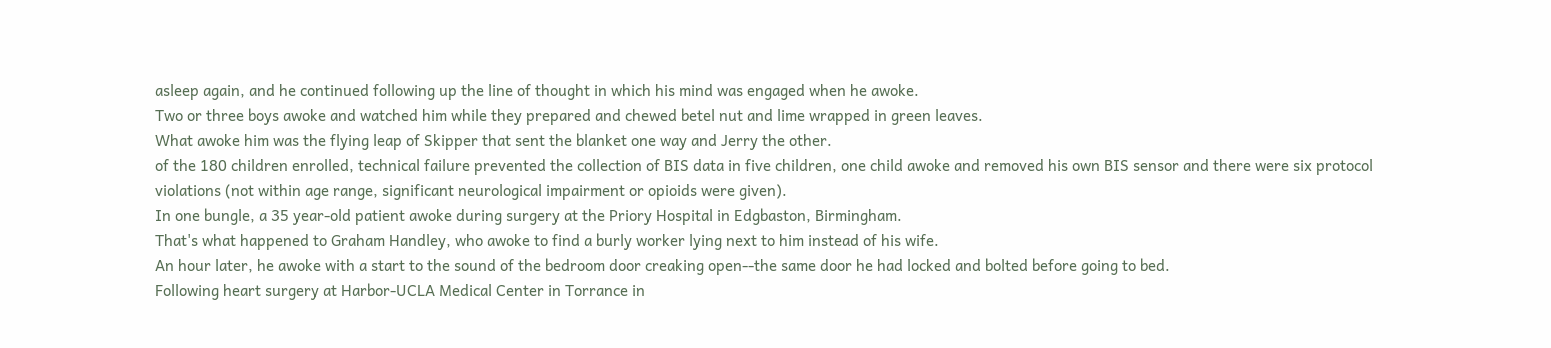asleep again, and he continued following up the line of thought in which his mind was engaged when he awoke.
Two or three boys awoke and watched him while they prepared and chewed betel nut and lime wrapped in green leaves.
What awoke him was the flying leap of Skipper that sent the blanket one way and Jerry the other.
of the 180 children enrolled, technical failure prevented the collection of BIS data in five children, one child awoke and removed his own BIS sensor and there were six protocol violations (not within age range, significant neurological impairment or opioids were given).
In one bungle, a 35 year-old patient awoke during surgery at the Priory Hospital in Edgbaston, Birmingham.
That's what happened to Graham Handley, who awoke to find a burly worker lying next to him instead of his wife.
An hour later, he awoke with a start to the sound of the bedroom door creaking open--the same door he had locked and bolted before going to bed.
Following heart surgery at Harbor-UCLA Medical Center in Torrance in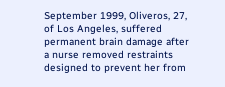September 1999, Oliveros, 27, of Los Angeles, suffered permanent brain damage after a nurse removed restraints designed to prevent her from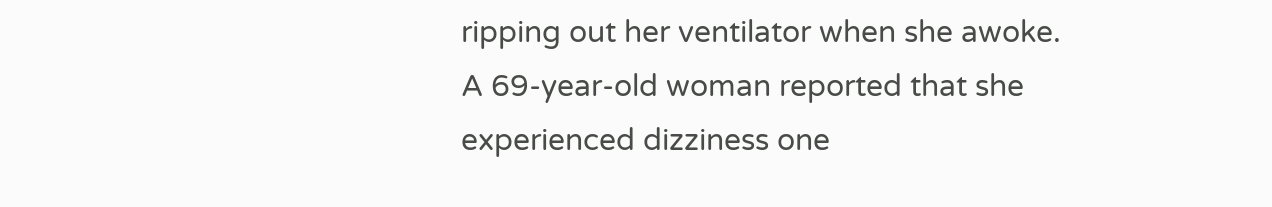ripping out her ventilator when she awoke.
A 69-year-old woman reported that she experienced dizziness one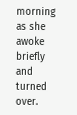morning as she awoke briefly and turned over.